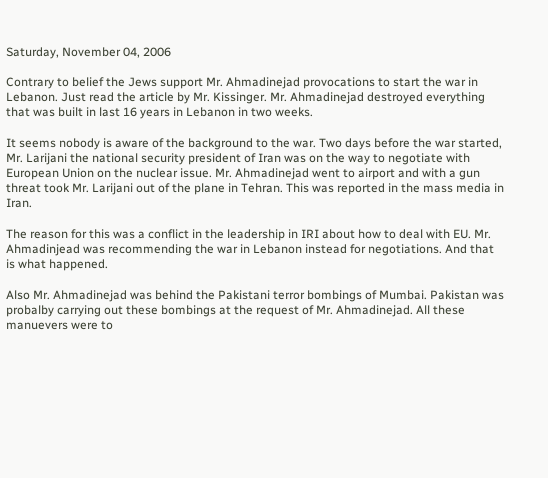Saturday, November 04, 2006

Contrary to belief the Jews support Mr. Ahmadinejad provocations to start the war in Lebanon. Just read the article by Mr. Kissinger. Mr. Ahmadinejad destroyed everything that was built in last 16 years in Lebanon in two weeks.

It seems nobody is aware of the background to the war. Two days before the war started, Mr. Larijani the national security president of Iran was on the way to negotiate with European Union on the nuclear issue. Mr. Ahmadinejad went to airport and with a gun threat took Mr. Larijani out of the plane in Tehran. This was reported in the mass media in Iran.

The reason for this was a conflict in the leadership in IRI about how to deal with EU. Mr. Ahmadinjead was recommending the war in Lebanon instead for negotiations. And that is what happened.

Also Mr. Ahmadinejad was behind the Pakistani terror bombings of Mumbai. Pakistan was probalby carrying out these bombings at the request of Mr. Ahmadinejad. All these manuevers were to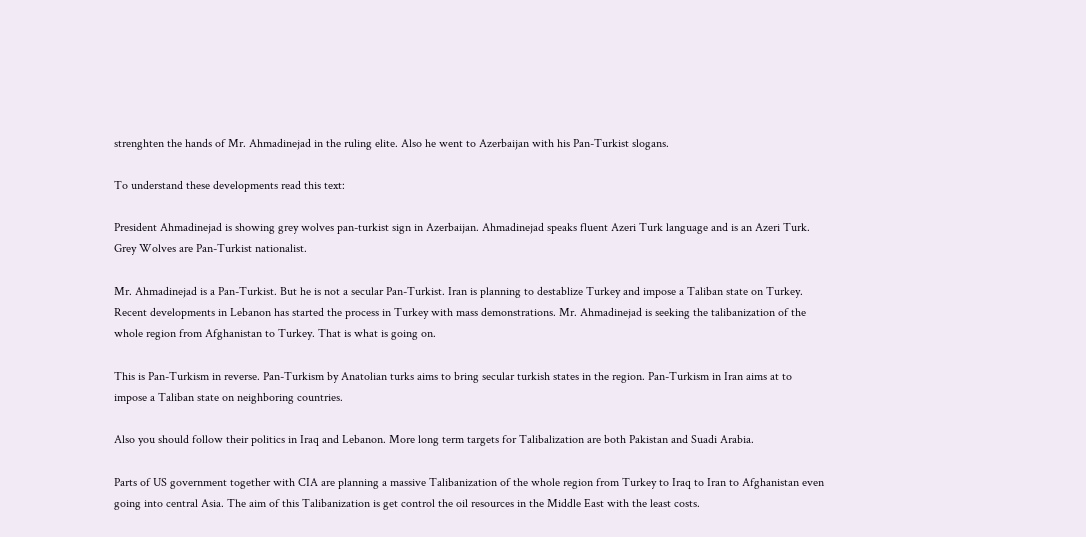strenghten the hands of Mr. Ahmadinejad in the ruling elite. Also he went to Azerbaijan with his Pan-Turkist slogans.

To understand these developments read this text:

President Ahmadinejad is showing grey wolves pan-turkist sign in Azerbaijan. Ahmadinejad speaks fluent Azeri Turk language and is an Azeri Turk. Grey Wolves are Pan-Turkist nationalist.

Mr. Ahmadinejad is a Pan-Turkist. But he is not a secular Pan-Turkist. Iran is planning to destablize Turkey and impose a Taliban state on Turkey. Recent developments in Lebanon has started the process in Turkey with mass demonstrations. Mr. Ahmadinejad is seeking the talibanization of the whole region from Afghanistan to Turkey. That is what is going on.

This is Pan-Turkism in reverse. Pan-Turkism by Anatolian turks aims to bring secular turkish states in the region. Pan-Turkism in Iran aims at to impose a Taliban state on neighboring countries.

Also you should follow their politics in Iraq and Lebanon. More long term targets for Talibalization are both Pakistan and Suadi Arabia.

Parts of US government together with CIA are planning a massive Talibanization of the whole region from Turkey to Iraq to Iran to Afghanistan even going into central Asia. The aim of this Talibanization is get control the oil resources in the Middle East with the least costs.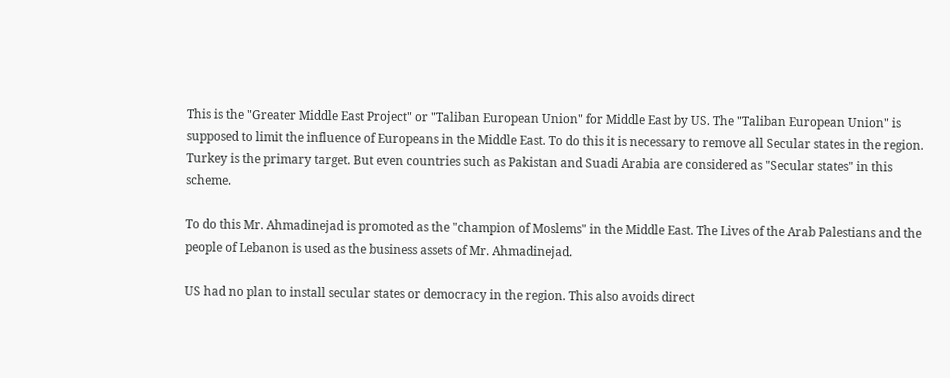This is the "Greater Middle East Project" or "Taliban European Union" for Middle East by US. The "Taliban European Union" is supposed to limit the influence of Europeans in the Middle East. To do this it is necessary to remove all Secular states in the region. Turkey is the primary target. But even countries such as Pakistan and Suadi Arabia are considered as "Secular states" in this scheme.

To do this Mr. Ahmadinejad is promoted as the "champion of Moslems" in the Middle East. The Lives of the Arab Palestians and the people of Lebanon is used as the business assets of Mr. Ahmadinejad.

US had no plan to install secular states or democracy in the region. This also avoids direct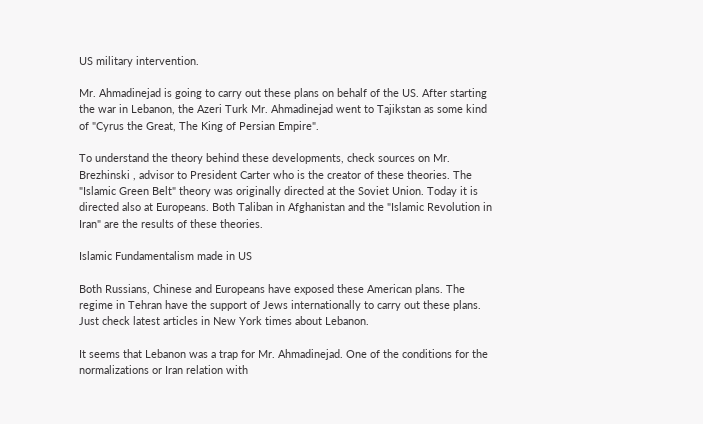US military intervention.

Mr. Ahmadinejad is going to carry out these plans on behalf of the US. After starting the war in Lebanon, the Azeri Turk Mr. Ahmadinejad went to Tajikstan as some kind of "Cyrus the Great, The King of Persian Empire".

To understand the theory behind these developments, check sources on Mr. Brezhinski , advisor to President Carter who is the creator of these theories. The "Islamic Green Belt" theory was originally directed at the Soviet Union. Today it is directed also at Europeans. Both Taliban in Afghanistan and the "Islamic Revolution in Iran" are the results of these theories.

Islamic Fundamentalism made in US

Both Russians, Chinese and Europeans have exposed these American plans. The regime in Tehran have the support of Jews internationally to carry out these plans. Just check latest articles in New York times about Lebanon.

It seems that Lebanon was a trap for Mr. Ahmadinejad. One of the conditions for the normalizations or Iran relation with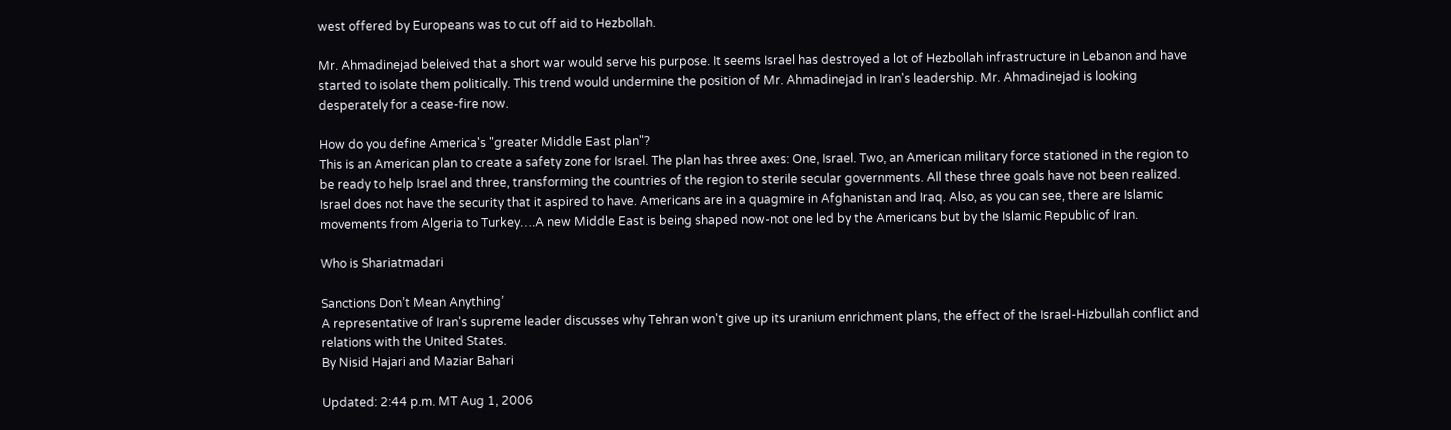west offered by Europeans was to cut off aid to Hezbollah.

Mr. Ahmadinejad beleived that a short war would serve his purpose. It seems Israel has destroyed a lot of Hezbollah infrastructure in Lebanon and have started to isolate them politically. This trend would undermine the position of Mr. Ahmadinejad in Iran's leadership. Mr. Ahmadinejad is looking desperately for a cease-fire now.

How do you define America's "greater Middle East plan"?
This is an American plan to create a safety zone for Israel. The plan has three axes: One, Israel. Two, an American military force stationed in the region to be ready to help Israel and three, transforming the countries of the region to sterile secular governments. All these three goals have not been realized. Israel does not have the security that it aspired to have. Americans are in a quagmire in Afghanistan and Iraq. Also, as you can see, there are Islamic movements from Algeria to Turkey….A new Middle East is being shaped now-not one led by the Americans but by the Islamic Republic of Iran.

Who is Shariatmadari

Sanctions Don’t Mean Anything’
A representative of Iran's supreme leader discusses why Tehran won't give up its uranium enrichment plans, the effect of the Israel-Hizbullah conflict and relations with the United States.
By Nisid Hajari and Maziar Bahari

Updated: 2:44 p.m. MT Aug 1, 2006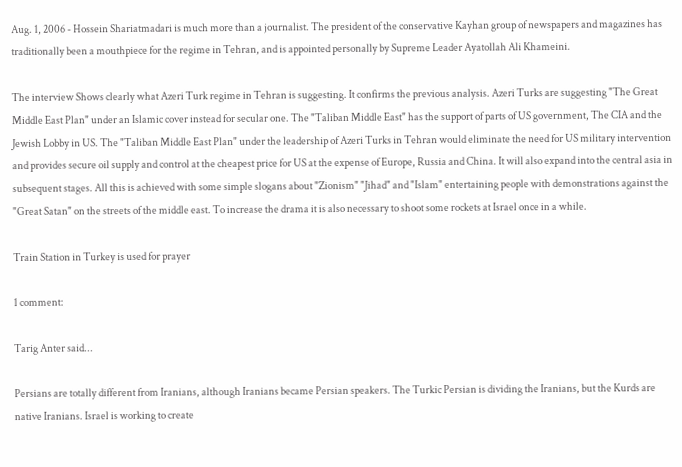Aug. 1, 2006 - Hossein Shariatmadari is much more than a journalist. The president of the conservative Kayhan group of newspapers and magazines has traditionally been a mouthpiece for the regime in Tehran, and is appointed personally by Supreme Leader Ayatollah Ali Khameini.

The interview Shows clearly what Azeri Turk regime in Tehran is suggesting. It confirms the previous analysis. Azeri Turks are suggesting "The Great Middle East Plan" under an Islamic cover instead for secular one. The "Taliban Middle East" has the support of parts of US government, The CIA and the Jewish Lobby in US. The "Taliban Middle East Plan" under the leadership of Azeri Turks in Tehran would eliminate the need for US military intervention and provides secure oil supply and control at the cheapest price for US at the expense of Europe, Russia and China. It will also expand into the central asia in subsequent stages. All this is achieved with some simple slogans about "Zionism" "Jihad" and "Islam" entertaining people with demonstrations against the "Great Satan" on the streets of the middle east. To increase the drama it is also necessary to shoot some rockets at Israel once in a while.

Train Station in Turkey is used for prayer

1 comment:

Tarig Anter said...

Persians are totally different from Iranians, although Iranians became Persian speakers. The Turkic Persian is dividing the Iranians, but the Kurds are native Iranians. Israel is working to create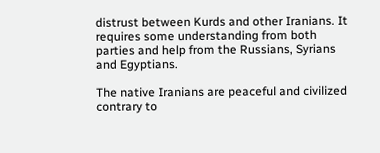distrust between Kurds and other Iranians. It requires some understanding from both parties and help from the Russians, Syrians and Egyptians.

The native Iranians are peaceful and civilized contrary to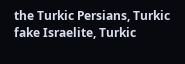the Turkic Persians, Turkic fake Israelite, Turkic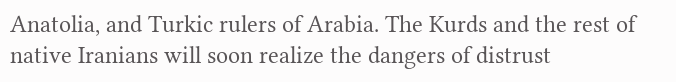Anatolia, and Turkic rulers of Arabia. The Kurds and the rest of native Iranians will soon realize the dangers of distrust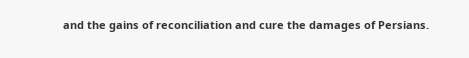and the gains of reconciliation and cure the damages of Persians.